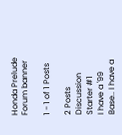Honda Prelude Forum banner

1 - 1 of 1 Posts

2 Posts
Discussion Starter #1
I have a '99 Base.. I have a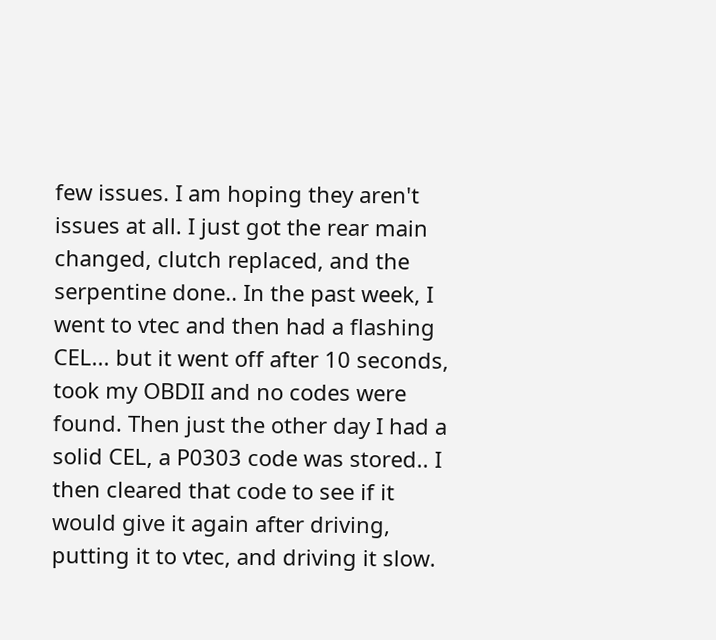few issues. I am hoping they aren't issues at all. I just got the rear main changed, clutch replaced, and the serpentine done.. In the past week, I went to vtec and then had a flashing CEL... but it went off after 10 seconds, took my OBDII and no codes were found. Then just the other day I had a solid CEL, a P0303 code was stored.. I then cleared that code to see if it would give it again after driving, putting it to vtec, and driving it slow.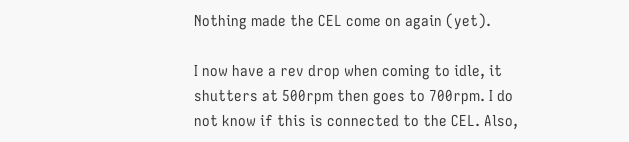Nothing made the CEL come on again (yet).

I now have a rev drop when coming to idle, it shutters at 500rpm then goes to 700rpm. I do not know if this is connected to the CEL. Also,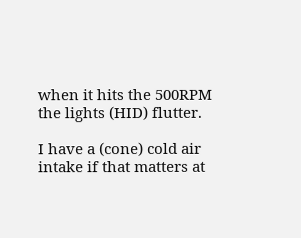when it hits the 500RPM the lights (HID) flutter.

I have a (cone) cold air intake if that matters at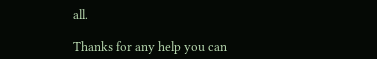all.

Thanks for any help you can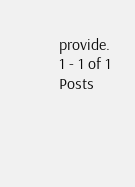provide.
1 - 1 of 1 Posts